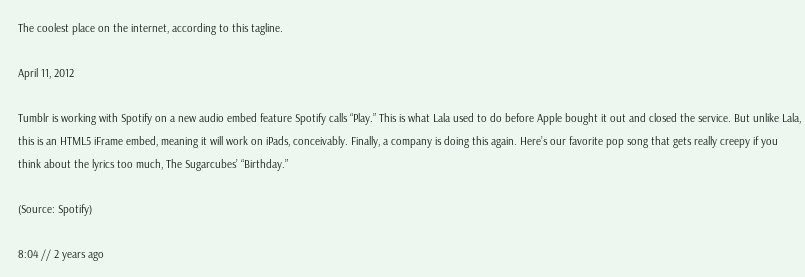The coolest place on the internet, according to this tagline.

April 11, 2012

Tumblr is working with Spotify on a new audio embed feature Spotify calls “Play.” This is what Lala used to do before Apple bought it out and closed the service. But unlike Lala, this is an HTML5 iFrame embed, meaning it will work on iPads, conceivably. Finally, a company is doing this again. Here’s our favorite pop song that gets really creepy if you think about the lyrics too much, The Sugarcubes’ “Birthday.”

(Source: Spotify)

8:04 // 2 years ago